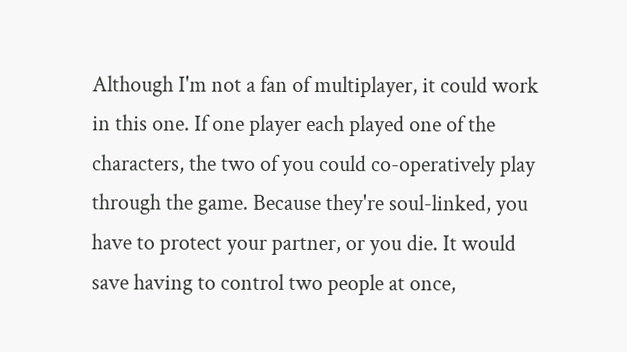Although I'm not a fan of multiplayer, it could work in this one. If one player each played one of the characters, the two of you could co-operatively play through the game. Because they're soul-linked, you have to protect your partner, or you die. It would save having to control two people at once,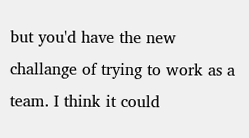but you'd have the new challange of trying to work as a team. I think it could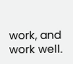work, and work well.